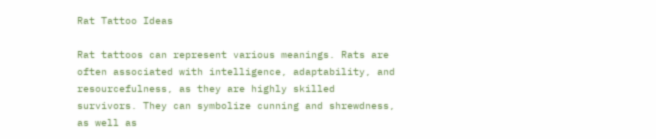Rat Tattoo Ideas

Rat tattoos can represent various meanings. Rats are often associated with intelligence, adaptability, and resourcefulness, as they are highly skilled survivors. They can symbolize cunning and shrewdness, as well as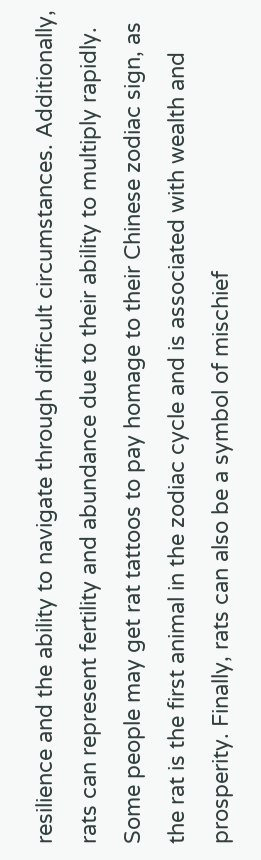resilience and the ability to navigate through difficult circumstances. Additionally, rats can represent fertility and abundance due to their ability to multiply rapidly. Some people may get rat tattoos to pay homage to their Chinese zodiac sign, as the rat is the first animal in the zodiac cycle and is associated with wealth and prosperity. Finally, rats can also be a symbol of mischief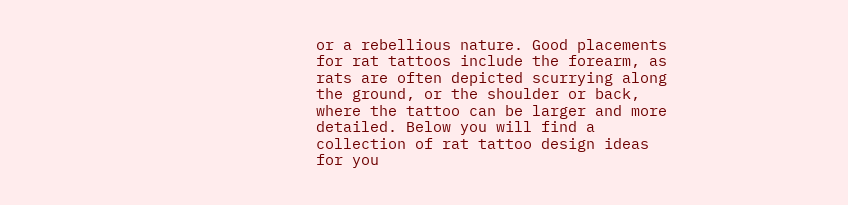or a rebellious nature. Good placements for rat tattoos include the forearm, as rats are often depicted scurrying along the ground, or the shoulder or back, where the tattoo can be larger and more detailed. Below you will find a collection of rat tattoo design ideas for you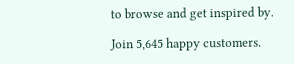to browse and get inspired by.

Join 5,645 happy customers.